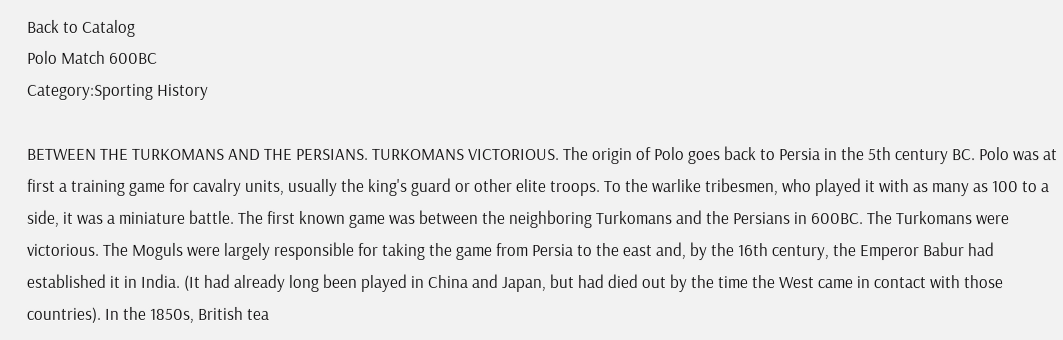Back to Catalog
Polo Match 600BC
Category:Sporting History

BETWEEN THE TURKOMANS AND THE PERSIANS. TURKOMANS VICTORIOUS. The origin of Polo goes back to Persia in the 5th century BC. Polo was at first a training game for cavalry units, usually the king's guard or other elite troops. To the warlike tribesmen, who played it with as many as 100 to a side, it was a miniature battle. The first known game was between the neighboring Turkomans and the Persians in 600BC. The Turkomans were victorious. The Moguls were largely responsible for taking the game from Persia to the east and, by the 16th century, the Emperor Babur had established it in India. (It had already long been played in China and Japan, but had died out by the time the West came in contact with those countries). In the 1850s, British tea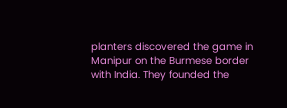planters discovered the game in Manipur on the Burmese border with India. They founded the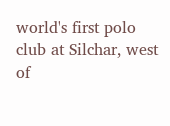world's first polo club at Silchar, west of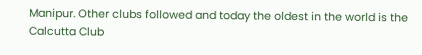Manipur. Other clubs followed and today the oldest in the world is the Calcutta Club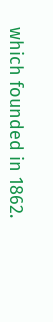which founded in 1862.